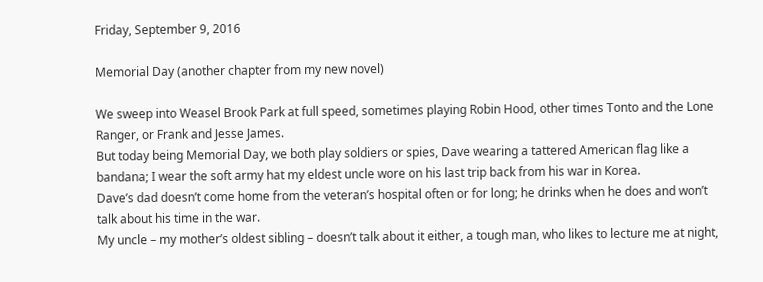Friday, September 9, 2016

Memorial Day (another chapter from my new novel)

We sweep into Weasel Brook Park at full speed, sometimes playing Robin Hood, other times Tonto and the Lone Ranger, or Frank and Jesse James.
But today being Memorial Day, we both play soldiers or spies, Dave wearing a tattered American flag like a bandana; I wear the soft army hat my eldest uncle wore on his last trip back from his war in Korea.
Dave’s dad doesn’t come home from the veteran’s hospital often or for long; he drinks when he does and won’t talk about his time in the war.
My uncle – my mother’s oldest sibling – doesn’t talk about it either, a tough man, who likes to lecture me at night,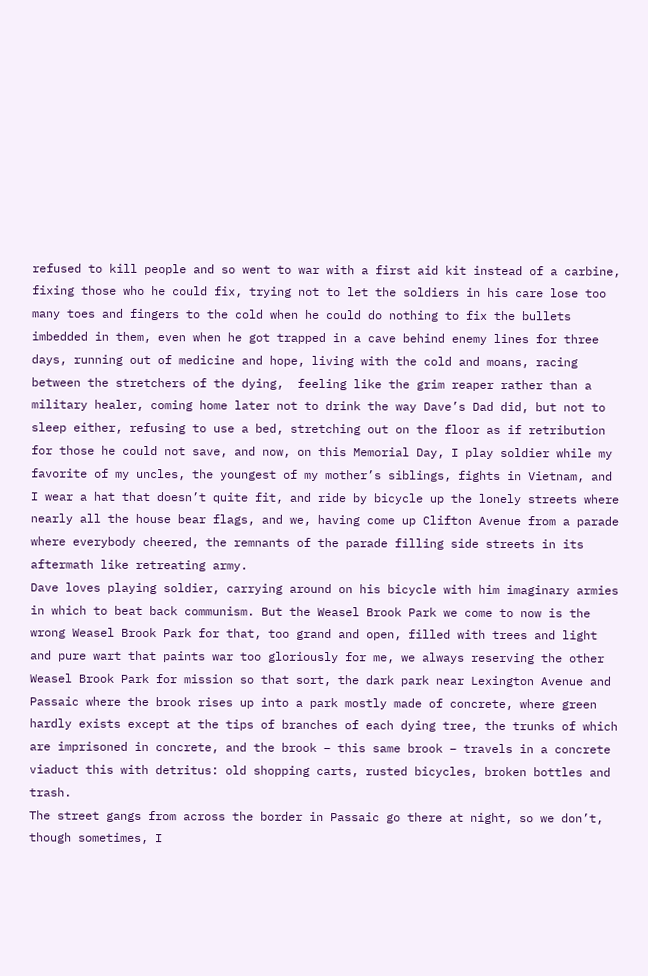refused to kill people and so went to war with a first aid kit instead of a carbine, fixing those who he could fix, trying not to let the soldiers in his care lose too many toes and fingers to the cold when he could do nothing to fix the bullets imbedded in them, even when he got trapped in a cave behind enemy lines for three days, running out of medicine and hope, living with the cold and moans, racing between the stretchers of the dying,  feeling like the grim reaper rather than a military healer, coming home later not to drink the way Dave’s Dad did, but not to sleep either, refusing to use a bed, stretching out on the floor as if retribution for those he could not save, and now, on this Memorial Day, I play soldier while my favorite of my uncles, the youngest of my mother’s siblings, fights in Vietnam, and I wear a hat that doesn’t quite fit, and ride by bicycle up the lonely streets where nearly all the house bear flags, and we, having come up Clifton Avenue from a parade where everybody cheered, the remnants of the parade filling side streets in its aftermath like retreating army.
Dave loves playing soldier, carrying around on his bicycle with him imaginary armies in which to beat back communism. But the Weasel Brook Park we come to now is the wrong Weasel Brook Park for that, too grand and open, filled with trees and light and pure wart that paints war too gloriously for me, we always reserving the other Weasel Brook Park for mission so that sort, the dark park near Lexington Avenue and Passaic where the brook rises up into a park mostly made of concrete, where green hardly exists except at the tips of branches of each dying tree, the trunks of which are imprisoned in concrete, and the brook – this same brook – travels in a concrete viaduct this with detritus: old shopping carts, rusted bicycles, broken bottles and trash.
The street gangs from across the border in Passaic go there at night, so we don’t, though sometimes, I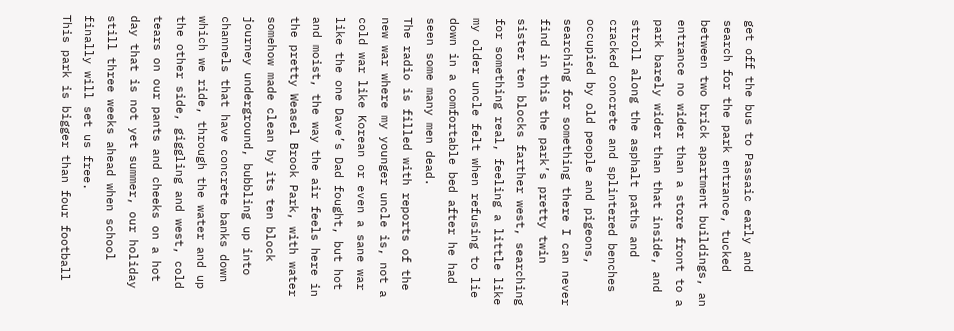get off the bus to Passaic early and search for the park entrance, tucked between two brick apartment buildings, an entrance no wider than a store front to a park barely wider than that inside, and stroll along the asphalt paths and cracked concrete and splintered benches occupied by old people and pigeons, searching for something there I can never find in this the park’s pretty twin sister ten blocks farther west, searching for something real, feeling a little like my older uncle felt when refusing to lie down in a comfortable bed after he had seen some many men dead.
The radio is filled with reports of the new war where my younger uncle is, not a cold war like Korean or even a sane war like the one Dave’s Dad fought, but hot and moist, the way the air feels here in the pretty Weasel Brook Park, with water somehow made clean by its ten block journey underground, bubbling up into channels that have concrete banks down which we ride, through the water and up the other side, giggling and west, cold tears on our pants and cheeks on a hot day that is not yet summer, our holiday still three weeks ahead when school finally will set us free.
This park is bigger than four football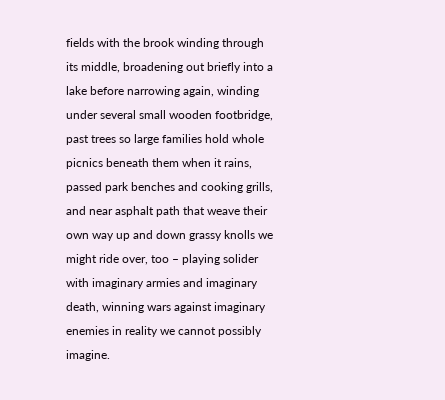fields with the brook winding through its middle, broadening out briefly into a lake before narrowing again, winding under several small wooden footbridge, past trees so large families hold whole picnics beneath them when it rains, passed park benches and cooking grills, and near asphalt path that weave their own way up and down grassy knolls we might ride over, too – playing solider with imaginary armies and imaginary death, winning wars against imaginary enemies in reality we cannot possibly imagine.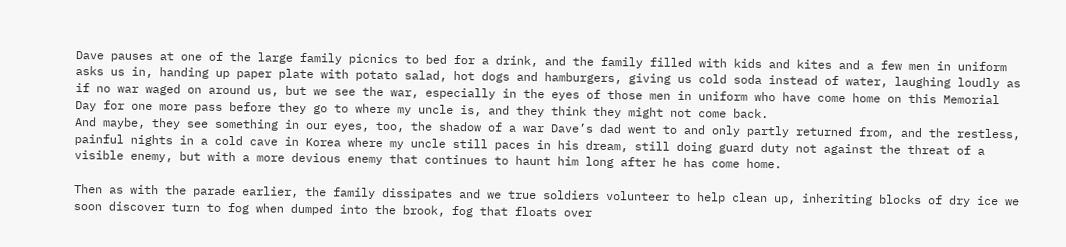Dave pauses at one of the large family picnics to bed for a drink, and the family filled with kids and kites and a few men in uniform asks us in, handing up paper plate with potato salad, hot dogs and hamburgers, giving us cold soda instead of water, laughing loudly as if no war waged on around us, but we see the war, especially in the eyes of those men in uniform who have come home on this Memorial Day for one more pass before they go to where my uncle is, and they think they might not come back.
And maybe, they see something in our eyes, too, the shadow of a war Dave’s dad went to and only partly returned from, and the restless, painful nights in a cold cave in Korea where my uncle still paces in his dream, still doing guard duty not against the threat of a visible enemy, but with a more devious enemy that continues to haunt him long after he has come home.

Then as with the parade earlier, the family dissipates and we true soldiers volunteer to help clean up, inheriting blocks of dry ice we soon discover turn to fog when dumped into the brook, fog that floats over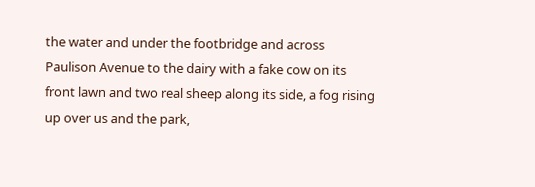the water and under the footbridge and across Paulison Avenue to the dairy with a fake cow on its front lawn and two real sheep along its side, a fog rising up over us and the park,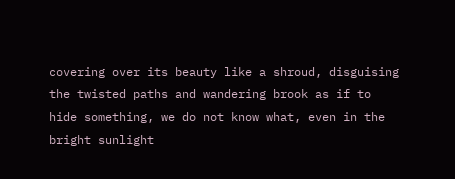covering over its beauty like a shroud, disguising the twisted paths and wandering brook as if to hide something, we do not know what, even in the bright sunlight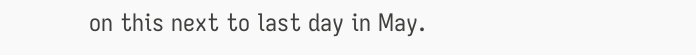on this next to last day in May.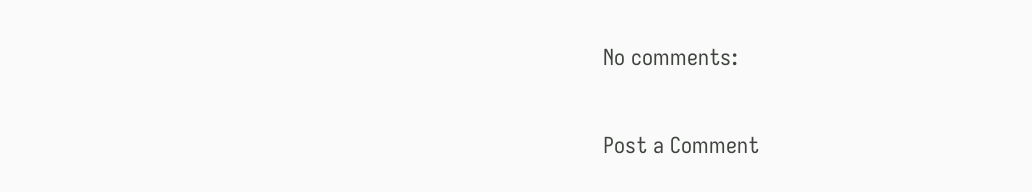No comments:

Post a Comment